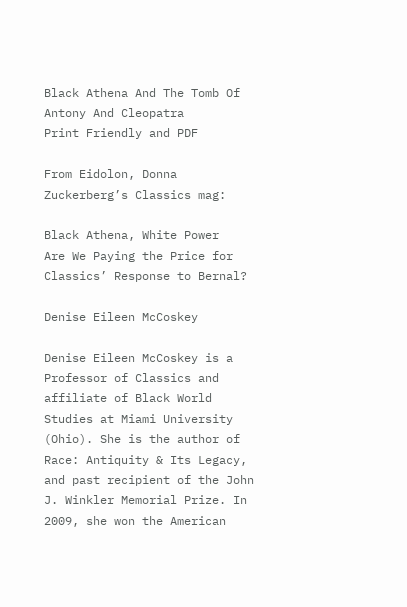Black Athena And The Tomb Of Antony And Cleopatra
Print Friendly and PDF

From Eidolon, Donna Zuckerberg’s Classics mag:

Black Athena, White Power
Are We Paying the Price for Classics’ Response to Bernal?

Denise Eileen McCoskey

Denise Eileen McCoskey is a Professor of Classics and affiliate of Black World Studies at Miami University (Ohio). She is the author of Race: Antiquity & Its Legacy, and past recipient of the John J. Winkler Memorial Prize. In 2009, she won the American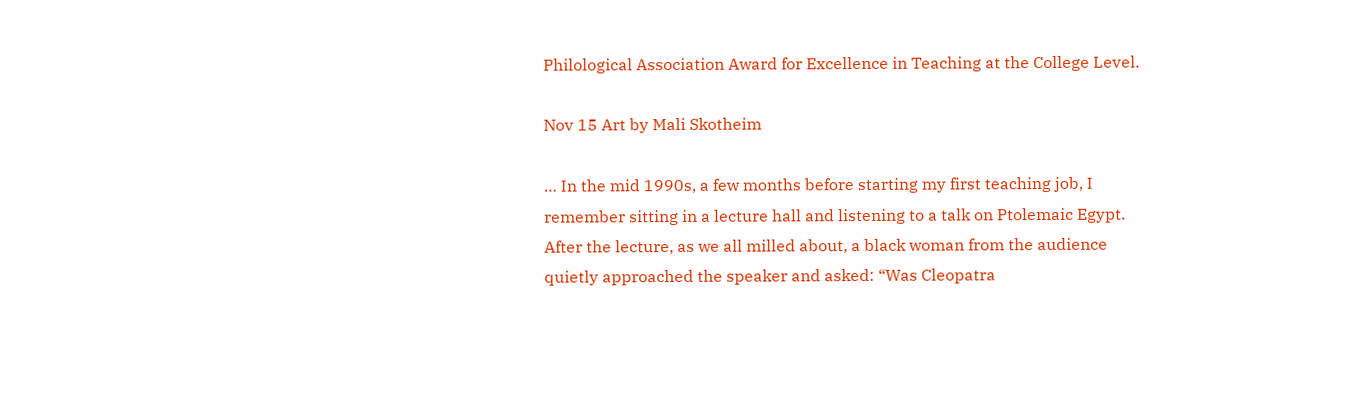Philological Association Award for Excellence in Teaching at the College Level.

Nov 15 Art by Mali Skotheim

… In the mid 1990s, a few months before starting my first teaching job, I remember sitting in a lecture hall and listening to a talk on Ptolemaic Egypt. After the lecture, as we all milled about, a black woman from the audience quietly approached the speaker and asked: “Was Cleopatra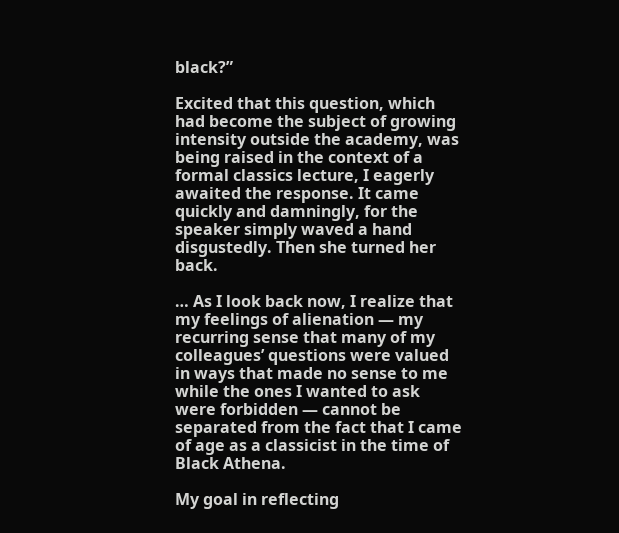black?”

Excited that this question, which had become the subject of growing intensity outside the academy, was being raised in the context of a formal classics lecture, I eagerly awaited the response. It came quickly and damningly, for the speaker simply waved a hand disgustedly. Then she turned her back.

… As I look back now, I realize that my feelings of alienation — my recurring sense that many of my colleagues’ questions were valued in ways that made no sense to me while the ones I wanted to ask were forbidden — cannot be separated from the fact that I came of age as a classicist in the time of Black Athena.

My goal in reflecting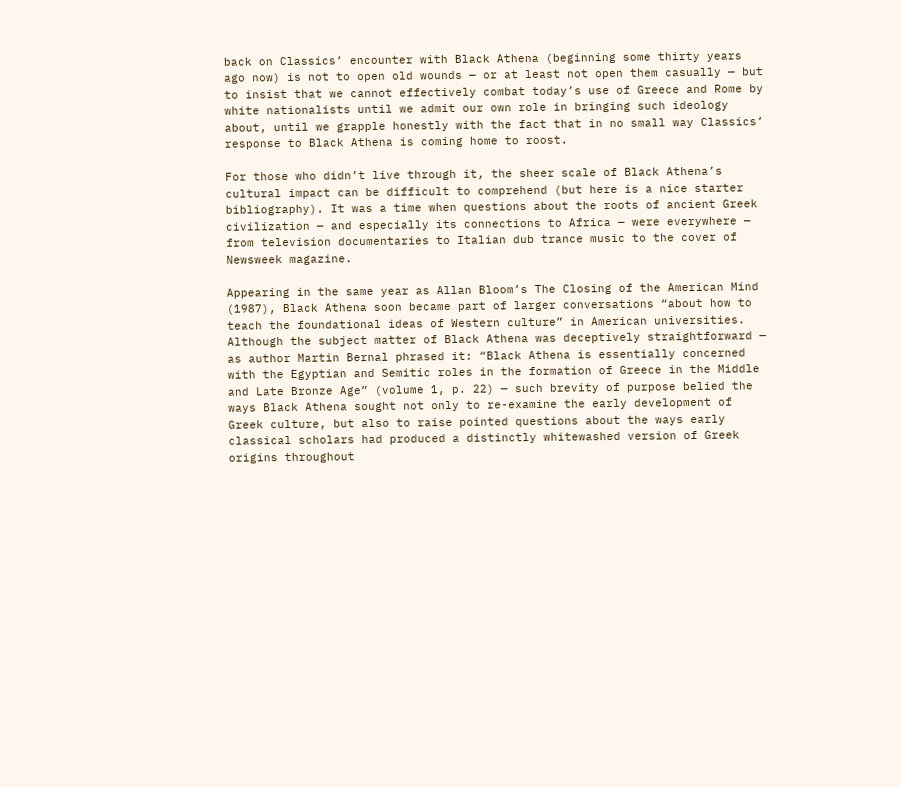back on Classics’ encounter with Black Athena (beginning some thirty years ago now) is not to open old wounds — or at least not open them casually — but to insist that we cannot effectively combat today’s use of Greece and Rome by white nationalists until we admit our own role in bringing such ideology about, until we grapple honestly with the fact that in no small way Classics’ response to Black Athena is coming home to roost.

For those who didn’t live through it, the sheer scale of Black Athena’s cultural impact can be difficult to comprehend (but here is a nice starter bibliography). It was a time when questions about the roots of ancient Greek civilization — and especially its connections to Africa — were everywhere — from television documentaries to Italian dub trance music to the cover of Newsweek magazine.

Appearing in the same year as Allan Bloom’s The Closing of the American Mind (1987), Black Athena soon became part of larger conversations “about how to teach the foundational ideas of Western culture” in American universities. Although the subject matter of Black Athena was deceptively straightforward — as author Martin Bernal phrased it: “Black Athena is essentially concerned with the Egyptian and Semitic roles in the formation of Greece in the Middle and Late Bronze Age” (volume 1, p. 22) — such brevity of purpose belied the ways Black Athena sought not only to re-examine the early development of Greek culture, but also to raise pointed questions about the ways early classical scholars had produced a distinctly whitewashed version of Greek origins throughout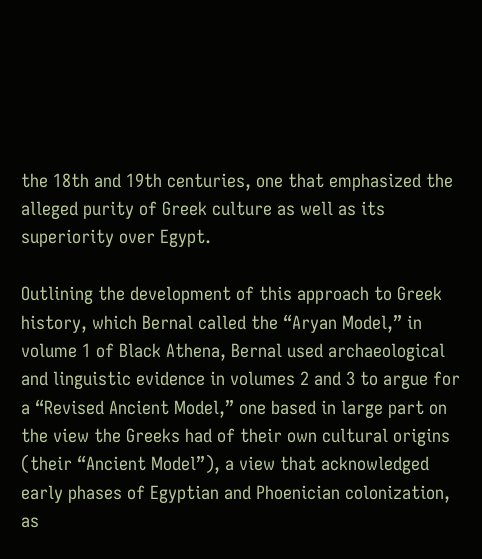the 18th and 19th centuries, one that emphasized the alleged purity of Greek culture as well as its superiority over Egypt.

Outlining the development of this approach to Greek history, which Bernal called the “Aryan Model,” in volume 1 of Black Athena, Bernal used archaeological and linguistic evidence in volumes 2 and 3 to argue for a “Revised Ancient Model,” one based in large part on the view the Greeks had of their own cultural origins (their “Ancient Model”), a view that acknowledged early phases of Egyptian and Phoenician colonization, as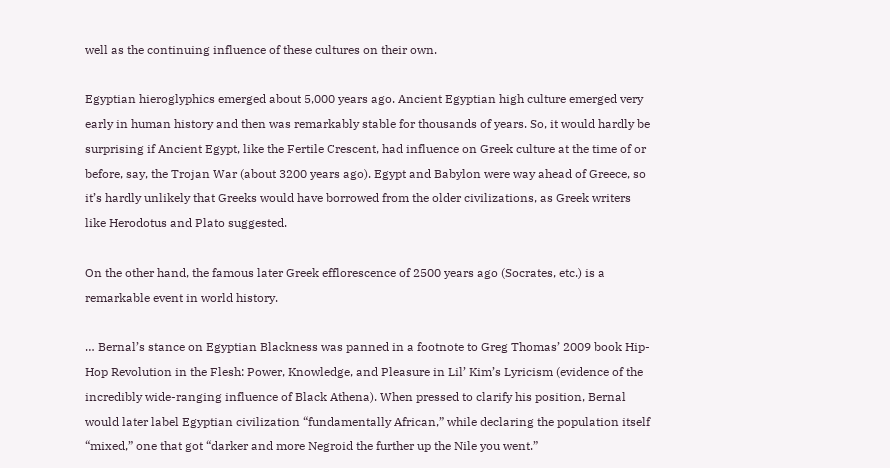well as the continuing influence of these cultures on their own.

Egyptian hieroglyphics emerged about 5,000 years ago. Ancient Egyptian high culture emerged very early in human history and then was remarkably stable for thousands of years. So, it would hardly be surprising if Ancient Egypt, like the Fertile Crescent, had influence on Greek culture at the time of or before, say, the Trojan War (about 3200 years ago). Egypt and Babylon were way ahead of Greece, so it’s hardly unlikely that Greeks would have borrowed from the older civilizations, as Greek writers like Herodotus and Plato suggested.

On the other hand, the famous later Greek efflorescence of 2500 years ago (Socrates, etc.) is a remarkable event in world history.

… Bernal’s stance on Egyptian Blackness was panned in a footnote to Greg Thomas’ 2009 book Hip-Hop Revolution in the Flesh: Power, Knowledge, and Pleasure in Lil’ Kim’s Lyricism (evidence of the incredibly wide-ranging influence of Black Athena). When pressed to clarify his position, Bernal would later label Egyptian civilization “fundamentally African,” while declaring the population itself “mixed,” one that got “darker and more Negroid the further up the Nile you went.”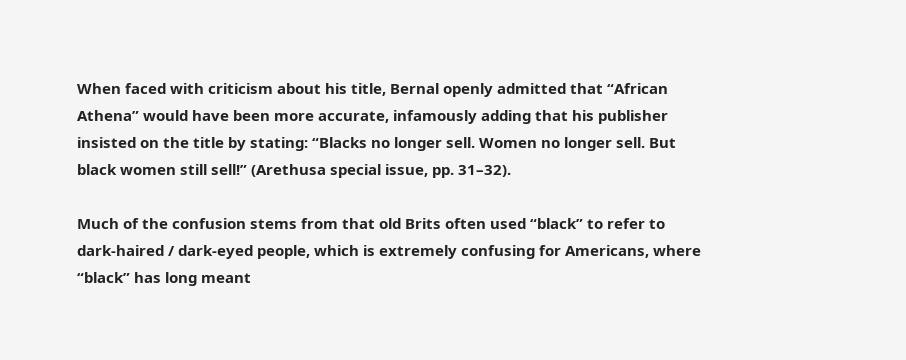When faced with criticism about his title, Bernal openly admitted that “African Athena” would have been more accurate, infamously adding that his publisher insisted on the title by stating: “Blacks no longer sell. Women no longer sell. But black women still sell!” (Arethusa special issue, pp. 31–32).

Much of the confusion stems from that old Brits often used “black” to refer to dark-haired / dark-eyed people, which is extremely confusing for Americans, where “black” has long meant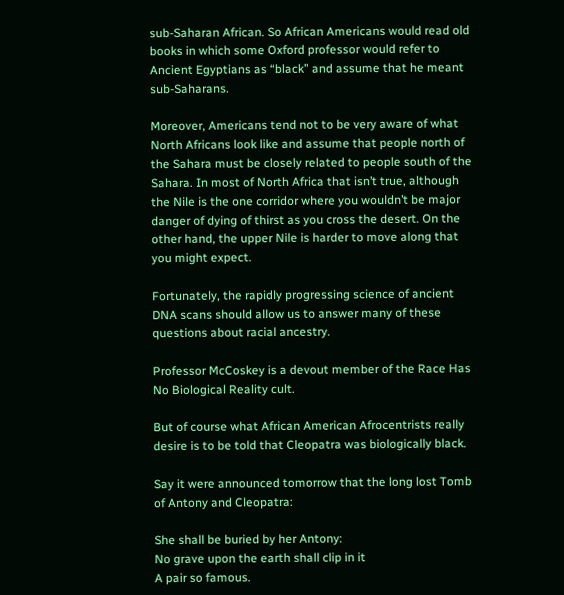sub-Saharan African. So African Americans would read old books in which some Oxford professor would refer to Ancient Egyptians as “black” and assume that he meant sub-Saharans.

Moreover, Americans tend not to be very aware of what North Africans look like and assume that people north of the Sahara must be closely related to people south of the Sahara. In most of North Africa that isn’t true, although the Nile is the one corridor where you wouldn’t be major danger of dying of thirst as you cross the desert. On the other hand, the upper Nile is harder to move along that you might expect.

Fortunately, the rapidly progressing science of ancient DNA scans should allow us to answer many of these questions about racial ancestry.

Professor McCoskey is a devout member of the Race Has No Biological Reality cult.

But of course what African American Afrocentrists really desire is to be told that Cleopatra was biologically black.

Say it were announced tomorrow that the long lost Tomb of Antony and Cleopatra:

She shall be buried by her Antony:
No grave upon the earth shall clip in it
A pair so famous.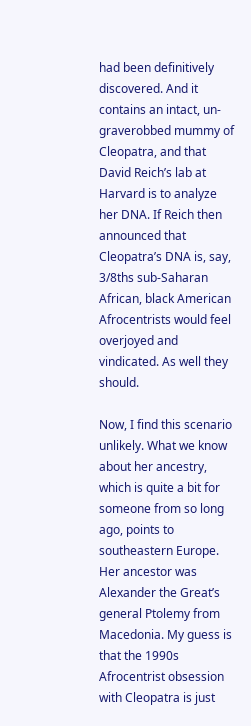had been definitively discovered. And it contains an intact, un-graverobbed mummy of Cleopatra, and that David Reich’s lab at Harvard is to analyze her DNA. If Reich then announced that Cleopatra’s DNA is, say, 3/8ths sub-Saharan African, black American Afrocentrists would feel overjoyed and vindicated. As well they should.

Now, I find this scenario unlikely. What we know about her ancestry, which is quite a bit for someone from so long ago, points to southeastern Europe. Her ancestor was Alexander the Great’s general Ptolemy from Macedonia. My guess is that the 1990s Afrocentrist obsession with Cleopatra is just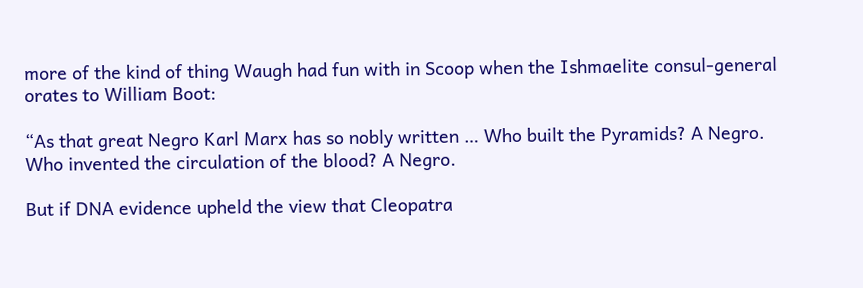more of the kind of thing Waugh had fun with in Scoop when the Ishmaelite consul-general orates to William Boot:

“As that great Negro Karl Marx has so nobly written … Who built the Pyramids? A Negro. Who invented the circulation of the blood? A Negro.

But if DNA evidence upheld the view that Cleopatra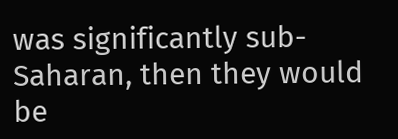was significantly sub-Saharan, then they would be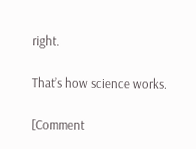right.

That’s how science works.

[Comment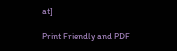at]

Print Friendly and PDF